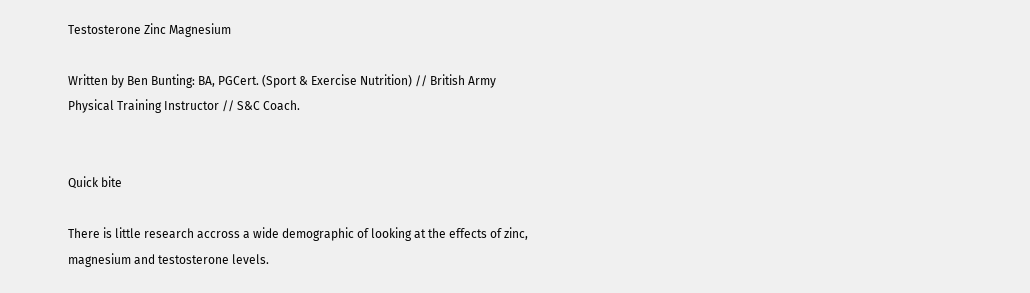Testosterone Zinc Magnesium

Written by Ben Bunting: BA, PGCert. (Sport & Exercise Nutrition) // British Army Physical Training Instructor // S&C Coach.


Quick bite

There is little research accross a wide demographic of looking at the effects of zinc, magnesium and testosterone levels.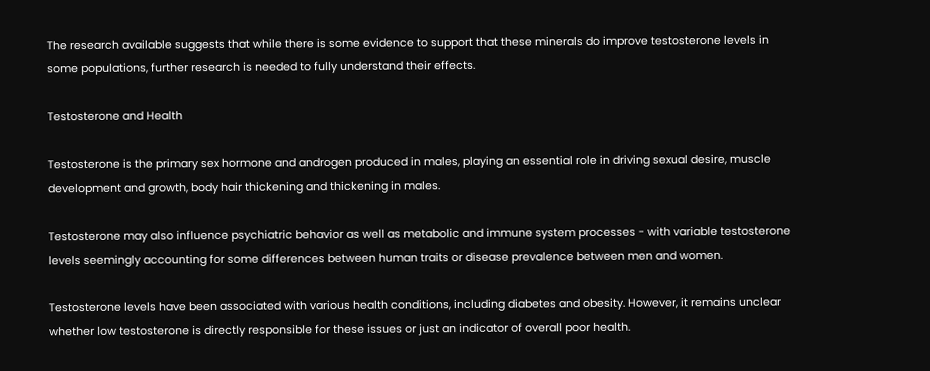The research available suggests that while there is some evidence to support that these minerals do improve testosterone levels in some populations, further research is needed to fully understand their effects.

Testosterone and Health

Testosterone is the primary sex hormone and androgen produced in males, playing an essential role in driving sexual desire, muscle development and growth, body hair thickening and thickening in males.

Testosterone may also influence psychiatric behavior as well as metabolic and immune system processes - with variable testosterone levels seemingly accounting for some differences between human traits or disease prevalence between men and women.

Testosterone levels have been associated with various health conditions, including diabetes and obesity. However, it remains unclear whether low testosterone is directly responsible for these issues or just an indicator of overall poor health.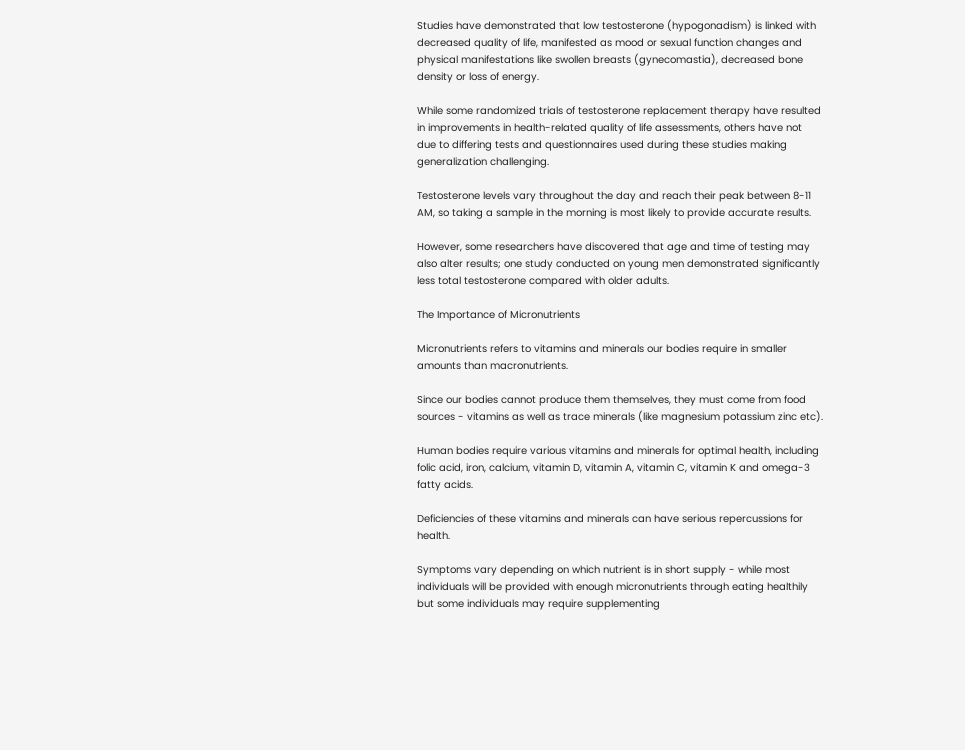Studies have demonstrated that low testosterone (hypogonadism) is linked with decreased quality of life, manifested as mood or sexual function changes and physical manifestations like swollen breasts (gynecomastia), decreased bone density or loss of energy.

While some randomized trials of testosterone replacement therapy have resulted in improvements in health-related quality of life assessments, others have not due to differing tests and questionnaires used during these studies making generalization challenging.

Testosterone levels vary throughout the day and reach their peak between 8-11 AM, so taking a sample in the morning is most likely to provide accurate results.

However, some researchers have discovered that age and time of testing may also alter results; one study conducted on young men demonstrated significantly less total testosterone compared with older adults.

The Importance of Micronutrients

Micronutrients refers to vitamins and minerals our bodies require in smaller amounts than macronutrients.

Since our bodies cannot produce them themselves, they must come from food sources - vitamins as well as trace minerals (like magnesium potassium zinc etc).

Human bodies require various vitamins and minerals for optimal health, including folic acid, iron, calcium, vitamin D, vitamin A, vitamin C, vitamin K and omega-3 fatty acids.

Deficiencies of these vitamins and minerals can have serious repercussions for health.

Symptoms vary depending on which nutrient is in short supply - while most individuals will be provided with enough micronutrients through eating healthily but some individuals may require supplementing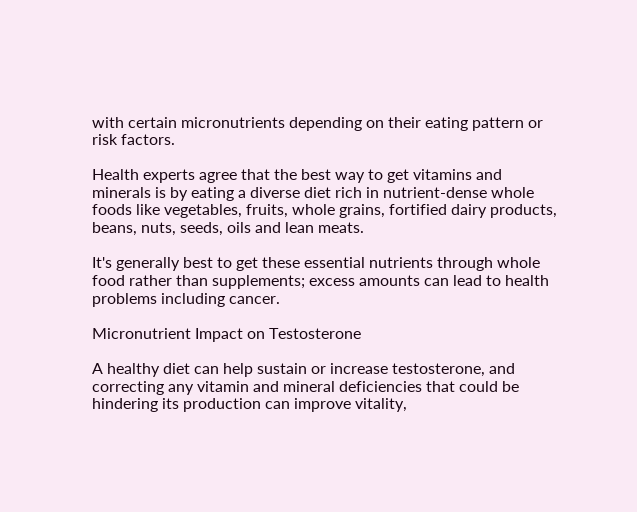with certain micronutrients depending on their eating pattern or risk factors.

Health experts agree that the best way to get vitamins and minerals is by eating a diverse diet rich in nutrient-dense whole foods like vegetables, fruits, whole grains, fortified dairy products, beans, nuts, seeds, oils and lean meats.

It's generally best to get these essential nutrients through whole food rather than supplements; excess amounts can lead to health problems including cancer.

Micronutrient Impact on Testosterone

A healthy diet can help sustain or increase testosterone, and correcting any vitamin and mineral deficiencies that could be hindering its production can improve vitality,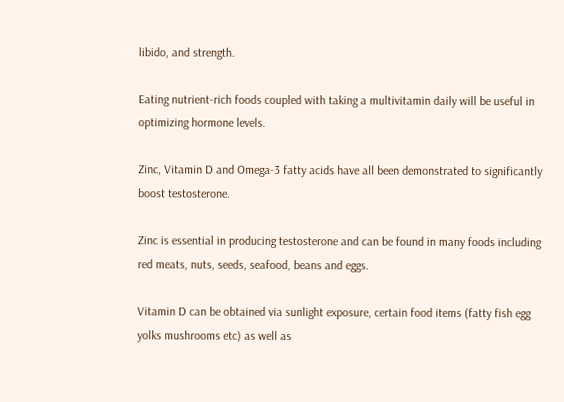libido, and strength.

Eating nutrient-rich foods coupled with taking a multivitamin daily will be useful in optimizing hormone levels.

Zinc, Vitamin D and Omega-3 fatty acids have all been demonstrated to significantly boost testosterone.

Zinc is essential in producing testosterone and can be found in many foods including red meats, nuts, seeds, seafood, beans and eggs.

Vitamin D can be obtained via sunlight exposure, certain food items (fatty fish egg yolks mushrooms etc) as well as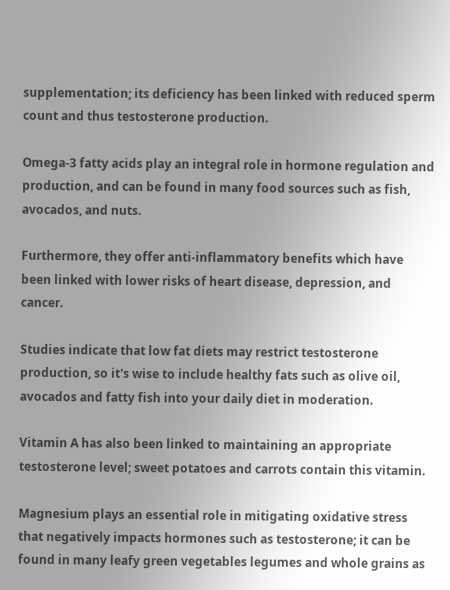supplementation; its deficiency has been linked with reduced sperm count and thus testosterone production.

Omega-3 fatty acids play an integral role in hormone regulation and production, and can be found in many food sources such as fish, avocados, and nuts.

Furthermore, they offer anti-inflammatory benefits which have been linked with lower risks of heart disease, depression, and cancer.

Studies indicate that low fat diets may restrict testosterone production, so it's wise to include healthy fats such as olive oil, avocados and fatty fish into your daily diet in moderation.

Vitamin A has also been linked to maintaining an appropriate testosterone level; sweet potatoes and carrots contain this vitamin.

Magnesium plays an essential role in mitigating oxidative stress that negatively impacts hormones such as testosterone; it can be found in many leafy green vegetables legumes and whole grains as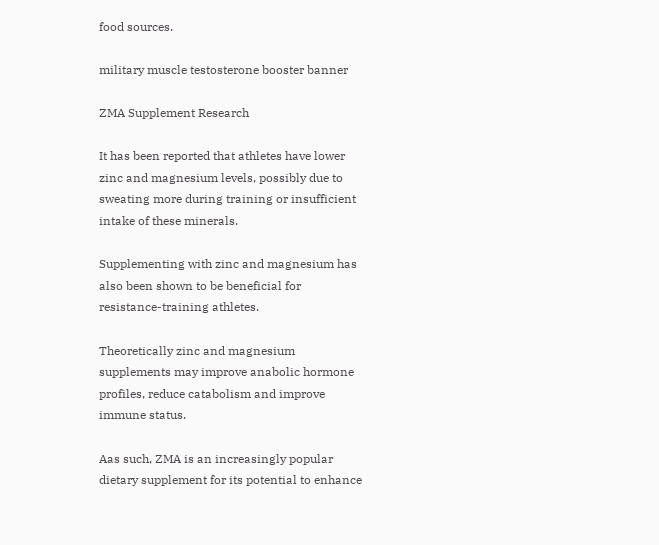food sources.

military muscle testosterone booster banner

ZMA Supplement Research

It has been reported that athletes have lower zinc and magnesium levels, possibly due to sweating more during training or insufficient intake of these minerals.

Supplementing with zinc and magnesium has also been shown to be beneficial for resistance-training athletes.

Theoretically zinc and magnesium supplements may improve anabolic hormone profiles, reduce catabolism and improve immune status.

Aas such, ZMA is an increasingly popular dietary supplement for its potential to enhance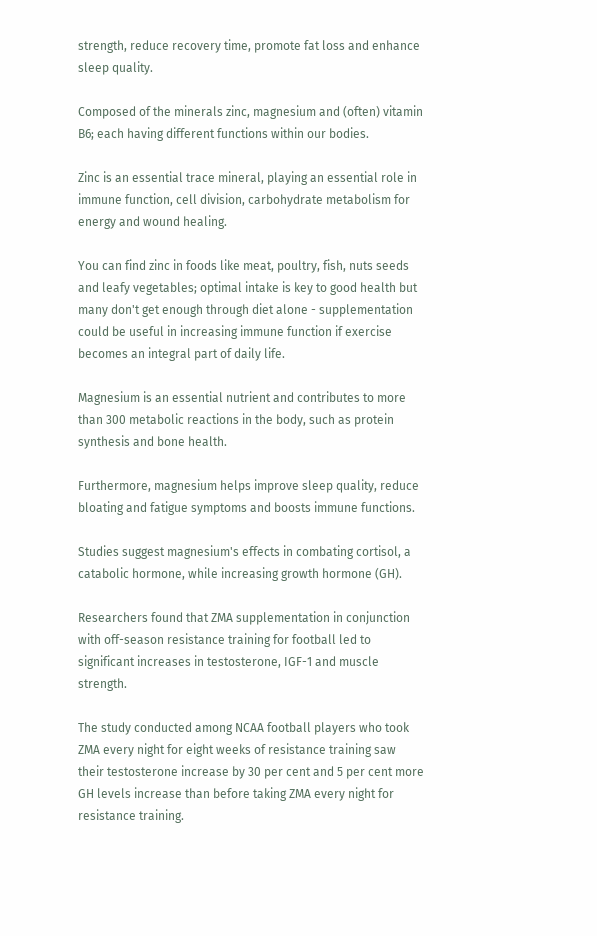strength, reduce recovery time, promote fat loss and enhance sleep quality.

Composed of the minerals zinc, magnesium and (often) vitamin B6; each having different functions within our bodies.

Zinc is an essential trace mineral, playing an essential role in immune function, cell division, carbohydrate metabolism for energy and wound healing.

You can find zinc in foods like meat, poultry, fish, nuts seeds and leafy vegetables; optimal intake is key to good health but many don't get enough through diet alone - supplementation could be useful in increasing immune function if exercise becomes an integral part of daily life.

Magnesium is an essential nutrient and contributes to more than 300 metabolic reactions in the body, such as protein synthesis and bone health.

Furthermore, magnesium helps improve sleep quality, reduce bloating and fatigue symptoms and boosts immune functions.

Studies suggest magnesium's effects in combating cortisol, a catabolic hormone, while increasing growth hormone (GH).

Researchers found that ZMA supplementation in conjunction with off-season resistance training for football led to significant increases in testosterone, IGF-1 and muscle strength.

The study conducted among NCAA football players who took ZMA every night for eight weeks of resistance training saw their testosterone increase by 30 per cent and 5 per cent more GH levels increase than before taking ZMA every night for resistance training.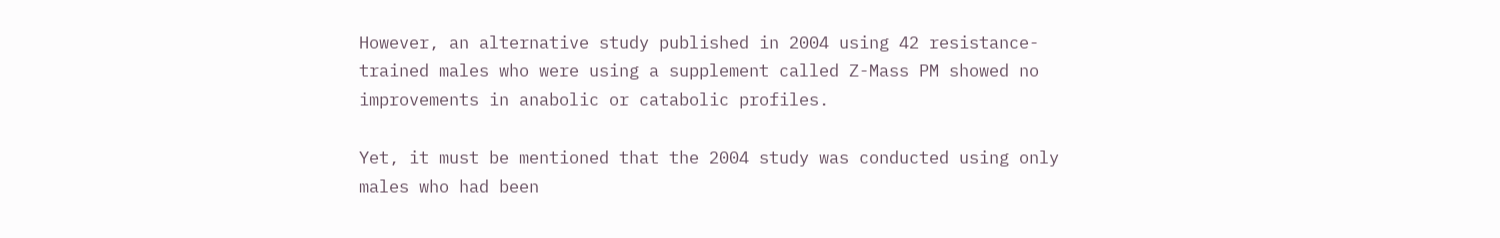However, an alternative study published in 2004 using 42 resistance-trained males who were using a supplement called Z-Mass PM showed no improvements in anabolic or catabolic profiles.

Yet, it must be mentioned that the 2004 study was conducted using only males who had been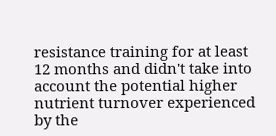resistance training for at least 12 months and didn't take into account the potential higher nutrient turnover experienced by the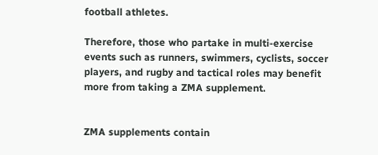football athletes.

Therefore, those who partake in multi-exercise events such as runners, swimmers, cyclists, soccer players, and rugby and tactical roles may benefit more from taking a ZMA supplement.


ZMA supplements contain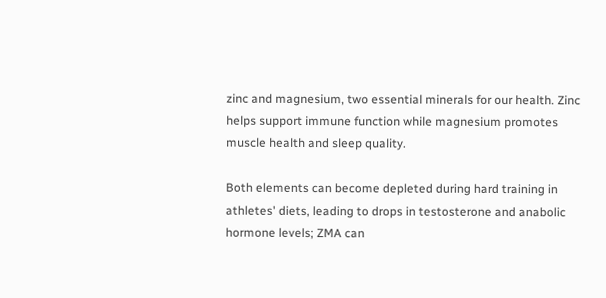zinc and magnesium, two essential minerals for our health. Zinc helps support immune function while magnesium promotes muscle health and sleep quality.

Both elements can become depleted during hard training in athletes' diets, leading to drops in testosterone and anabolic hormone levels; ZMA can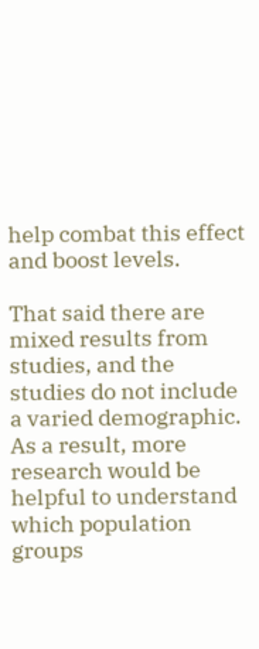help combat this effect and boost levels.

That said there are mixed results from studies, and the studies do not include a varied demographic. As a result, more research would be helpful to understand which population groups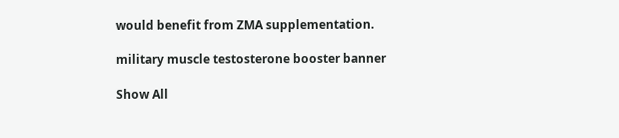would benefit from ZMA supplementation.

military muscle testosterone booster banner

Show All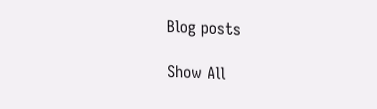Blog posts

Show All